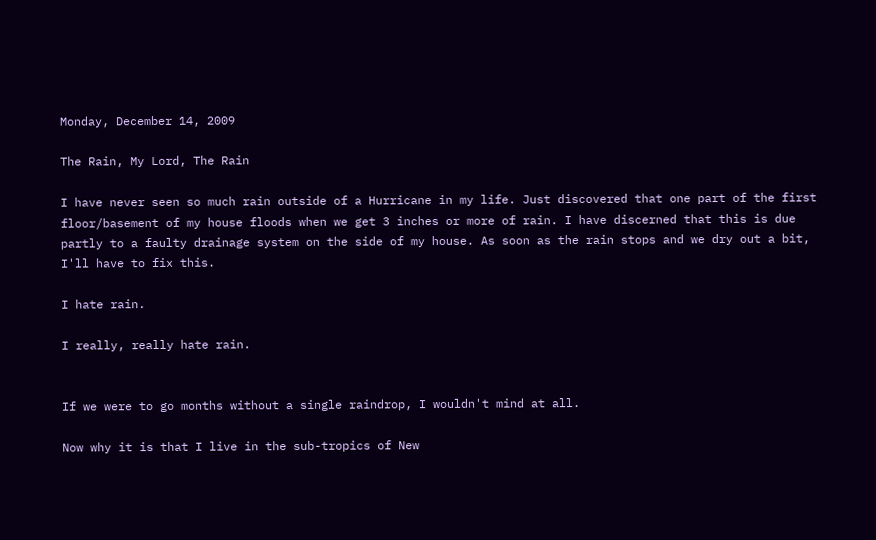Monday, December 14, 2009

The Rain, My Lord, The Rain

I have never seen so much rain outside of a Hurricane in my life. Just discovered that one part of the first floor/basement of my house floods when we get 3 inches or more of rain. I have discerned that this is due partly to a faulty drainage system on the side of my house. As soon as the rain stops and we dry out a bit, I'll have to fix this.

I hate rain.

I really, really hate rain.


If we were to go months without a single raindrop, I wouldn't mind at all.

Now why it is that I live in the sub-tropics of New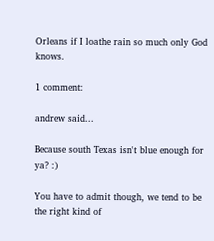Orleans if I loathe rain so much only God knows.

1 comment:

andrew said...

Because south Texas isn't blue enough for ya? :)

You have to admit though, we tend to be the right kind of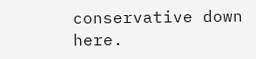conservative down here.